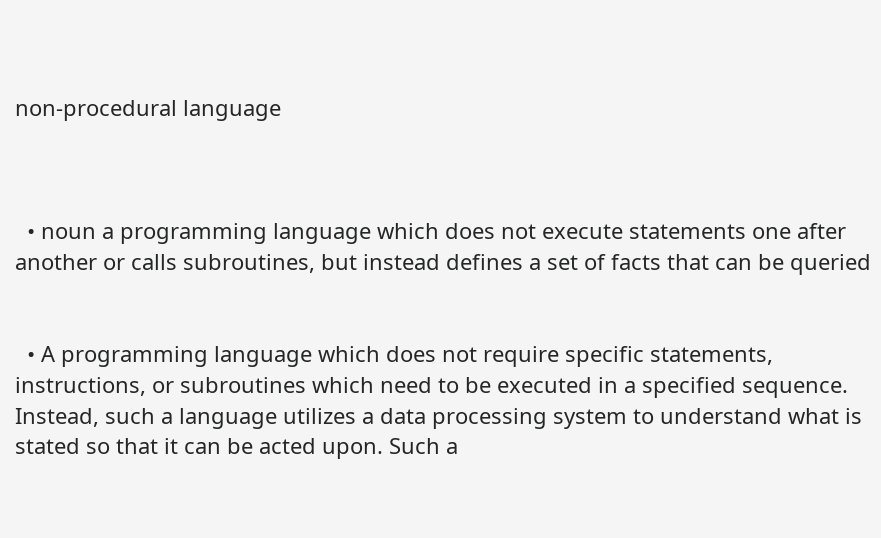non-procedural language



  • noun a programming language which does not execute statements one after another or calls subroutines, but instead defines a set of facts that can be queried


  • A programming language which does not require specific statements, instructions, or subroutines which need to be executed in a specified sequence. Instead, such a language utilizes a data processing system to understand what is stated so that it can be acted upon. Such a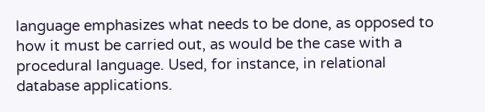language emphasizes what needs to be done, as opposed to how it must be carried out, as would be the case with a procedural language. Used, for instance, in relational database applications.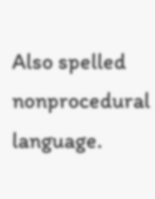Also spelled nonprocedural language.